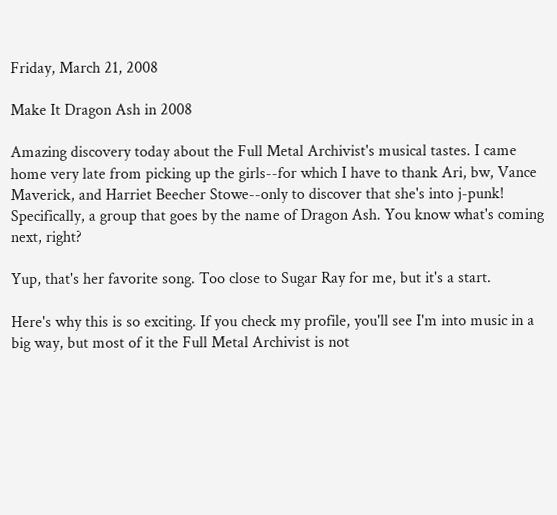Friday, March 21, 2008

Make It Dragon Ash in 2008

Amazing discovery today about the Full Metal Archivist's musical tastes. I came home very late from picking up the girls--for which I have to thank Ari, bw, Vance Maverick, and Harriet Beecher Stowe--only to discover that she's into j-punk! Specifically, a group that goes by the name of Dragon Ash. You know what's coming next, right?

Yup, that's her favorite song. Too close to Sugar Ray for me, but it's a start.

Here's why this is so exciting. If you check my profile, you'll see I'm into music in a big way, but most of it the Full Metal Archivist is not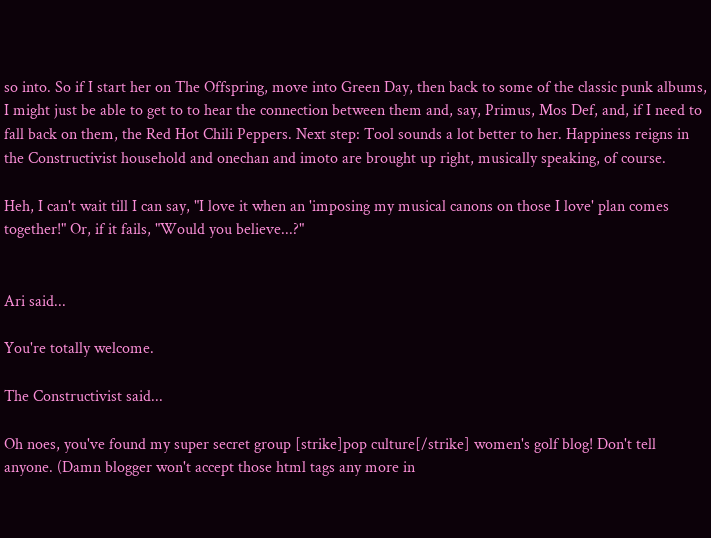so into. So if I start her on The Offspring, move into Green Day, then back to some of the classic punk albums, I might just be able to get to to hear the connection between them and, say, Primus, Mos Def, and, if I need to fall back on them, the Red Hot Chili Peppers. Next step: Tool sounds a lot better to her. Happiness reigns in the Constructivist household and onechan and imoto are brought up right, musically speaking, of course.

Heh, I can't wait till I can say, "I love it when an 'imposing my musical canons on those I love' plan comes together!" Or, if it fails, "Would you believe...?"


Ari said...

You're totally welcome.

The Constructivist said...

Oh noes, you've found my super secret group [strike]pop culture[/strike] women's golf blog! Don't tell anyone. (Damn blogger won't accept those html tags any more in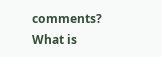comments? What is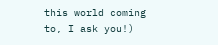this world coming to, I ask you!)